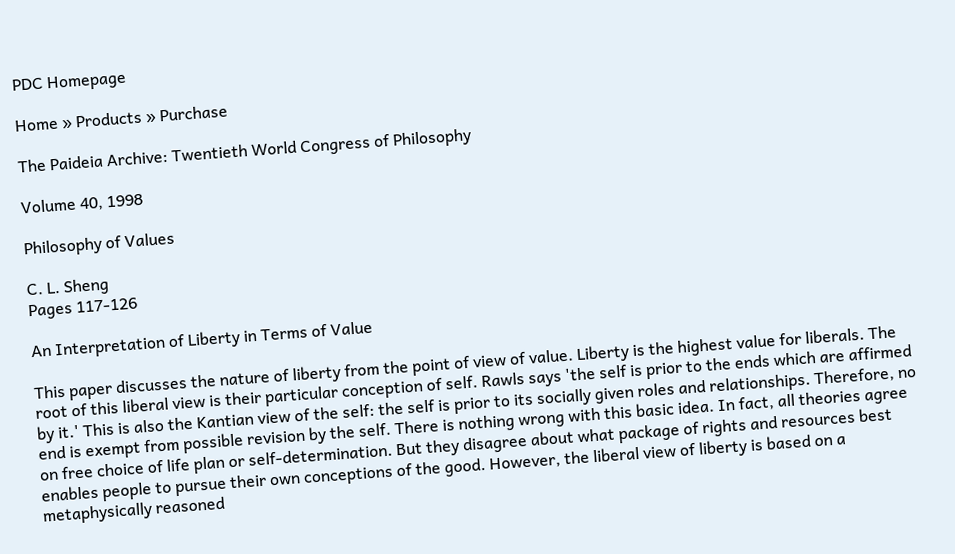PDC Homepage

Home » Products » Purchase

The Paideia Archive: Twentieth World Congress of Philosophy

Volume 40, 1998

Philosophy of Values

C. L. Sheng
Pages 117-126

An Interpretation of Liberty in Terms of Value

This paper discusses the nature of liberty from the point of view of value. Liberty is the highest value for liberals. The root of this liberal view is their particular conception of self. Rawls says 'the self is prior to the ends which are affirmed by it.' This is also the Kantian view of the self: the self is prior to its socially given roles and relationships. Therefore, no end is exempt from possible revision by the self. There is nothing wrong with this basic idea. In fact, all theories agree on free choice of life plan or self-determination. But they disagree about what package of rights and resources best enables people to pursue their own conceptions of the good. However, the liberal view of liberty is based on a metaphysically reasoned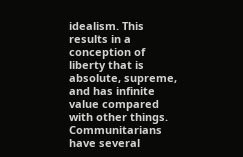idealism. This results in a conception of liberty that is absolute, supreme, and has infinite value compared with other things. Communitarians have several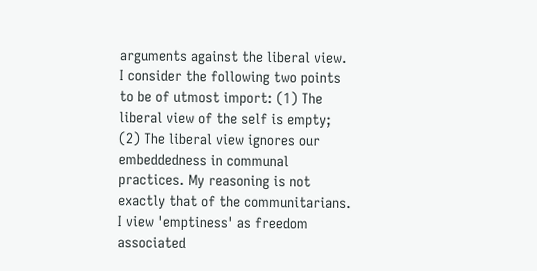arguments against the liberal view. I consider the following two points to be of utmost import: (1) The liberal view of the self is empty; (2) The liberal view ignores our embeddedness in communal practices. My reasoning is not exactly that of the communitarians. I view 'emptiness' as freedom associated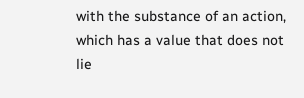with the substance of an action, which has a value that does not lie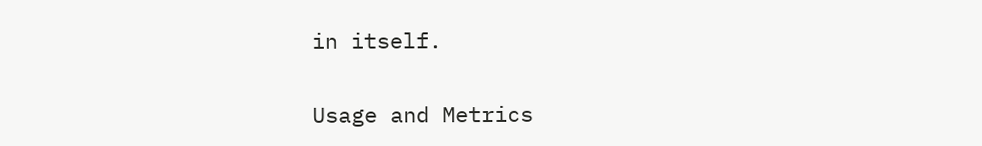in itself.

Usage and Metrics